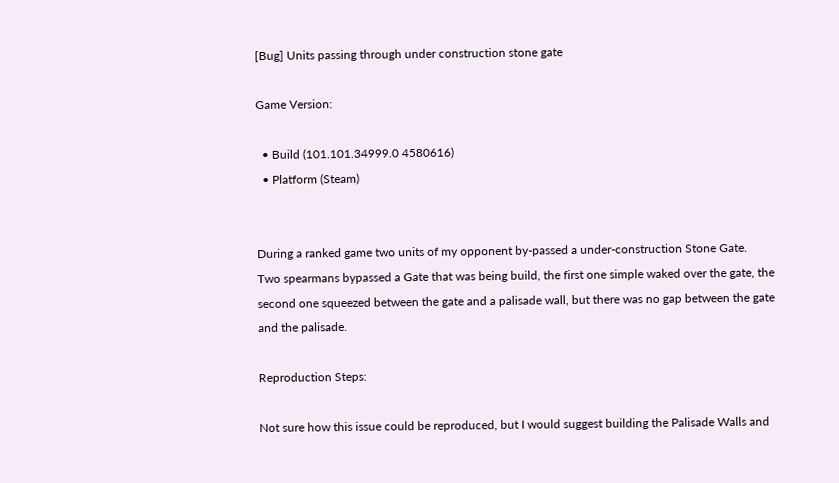[Bug] Units passing through under construction stone gate

Game Version:

  • Build (101.101.34999.0 4580616)
  • Platform (Steam)


During a ranked game two units of my opponent by-passed a under-construction Stone Gate.
Two spearmans bypassed a Gate that was being build, the first one simple waked over the gate, the second one squeezed between the gate and a palisade wall, but there was no gap between the gate and the palisade.

Reproduction Steps:

Not sure how this issue could be reproduced, but I would suggest building the Palisade Walls and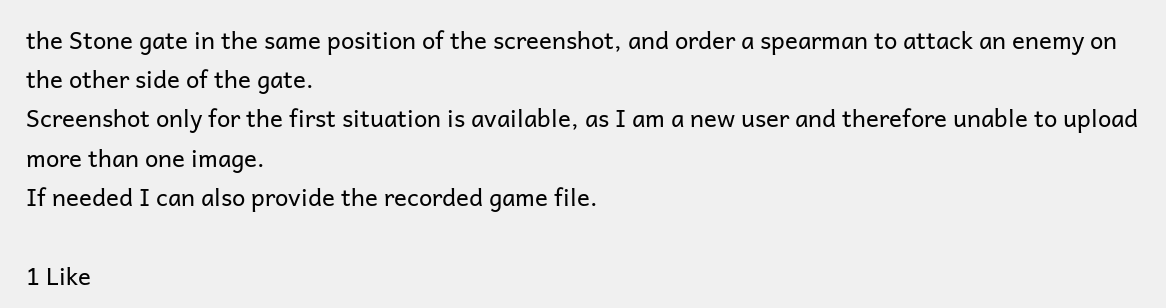the Stone gate in the same position of the screenshot, and order a spearman to attack an enemy on the other side of the gate.
Screenshot only for the first situation is available, as I am a new user and therefore unable to upload more than one image.
If needed I can also provide the recorded game file.

1 Like